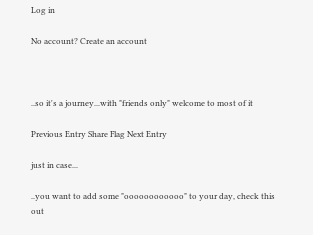Log in

No account? Create an account



..so it's a journey...with "friends only" welcome to most of it

Previous Entry Share Flag Next Entry

just in case...

..you want to add some "oooooooooooo" to your day, check this out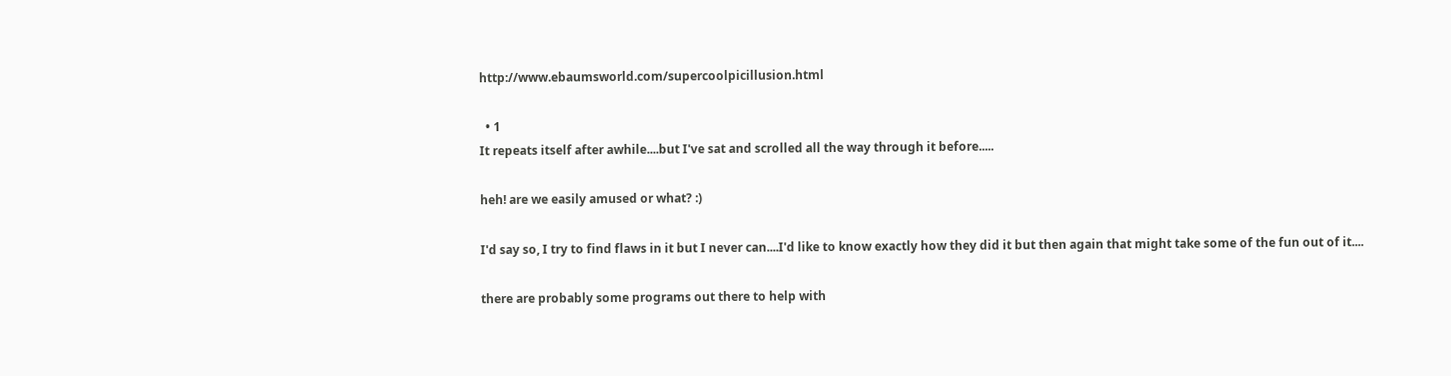http://www.ebaumsworld.com/supercoolpicillusion.html

  • 1
It repeats itself after awhile....but I've sat and scrolled all the way through it before.....

heh! are we easily amused or what? :)

I'd say so, I try to find flaws in it but I never can....I'd like to know exactly how they did it but then again that might take some of the fun out of it....

there are probably some programs out there to help with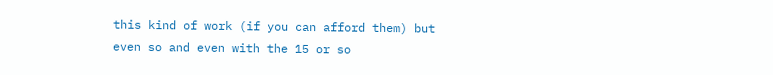this kind of work (if you can afford them) but even so and even with the 15 or so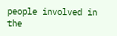people involved in the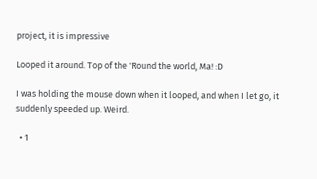project, it is impressive

Looped it around. Top of the 'Round the world, Ma! :D

I was holding the mouse down when it looped, and when I let go, it suddenly speeded up. Weird.

  • 1